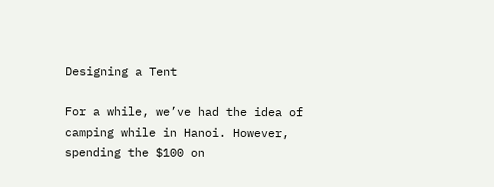Designing a Tent

For a while, we’ve had the idea of camping while in Hanoi. However, spending the $100 on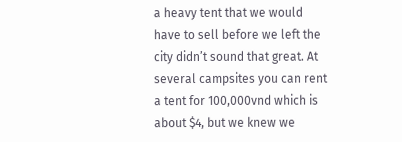a heavy tent that we would have to sell before we left the city didn’t sound that great. At several campsites you can rent a tent for 100,000vnd which is about $4, but we knew we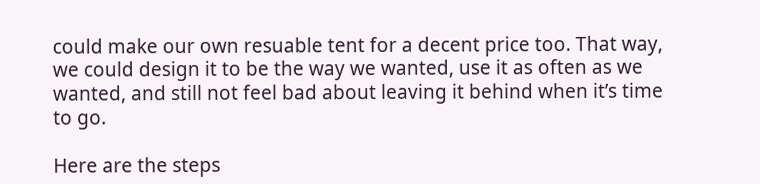could make our own resuable tent for a decent price too. That way, we could design it to be the way we wanted, use it as often as we wanted, and still not feel bad about leaving it behind when it’s time to go.

Here are the steps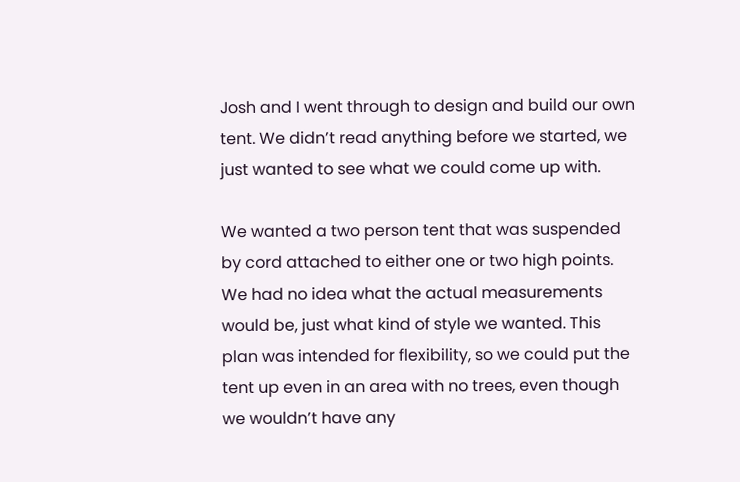Josh and I went through to design and build our own tent. We didn’t read anything before we started, we just wanted to see what we could come up with.

We wanted a two person tent that was suspended by cord attached to either one or two high points. We had no idea what the actual measurements would be, just what kind of style we wanted. This plan was intended for flexibility, so we could put the tent up even in an area with no trees, even though we wouldn’t have any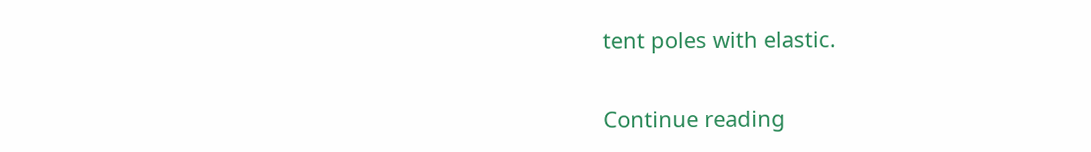tent poles with elastic.


Continue reading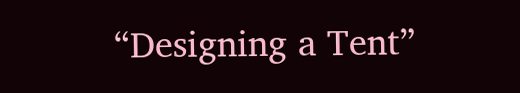“Designing a Tent”